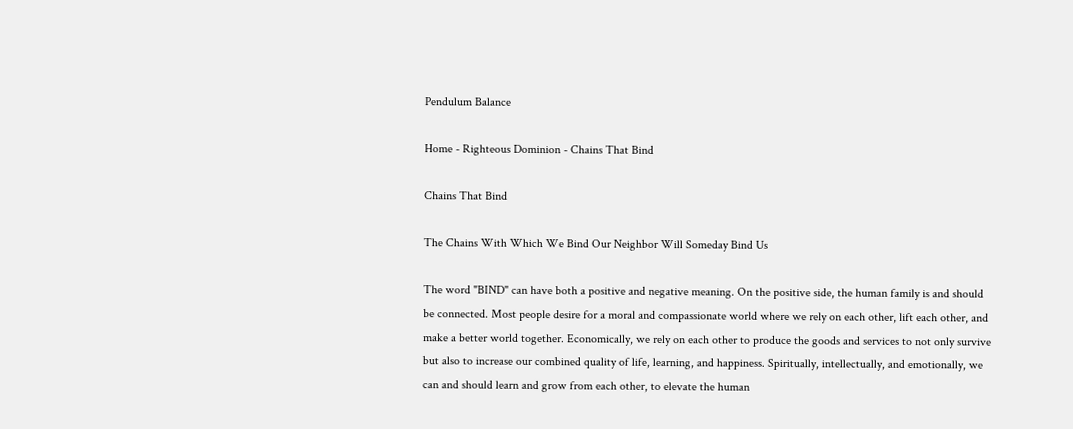Pendulum Balance

Home - Righteous Dominion - Chains That Bind

Chains That Bind

The Chains With Which We Bind Our Neighbor Will Someday Bind Us

The word "BIND" can have both a positive and negative meaning. On the positive side, the human family is and should be connected. Most people desire for a moral and compassionate world where we rely on each other, lift each other, and make a better world together. Economically, we rely on each other to produce the goods and services to not only survive but also to increase our combined quality of life, learning, and happiness. Spiritually, intellectually, and emotionally, we can and should learn and grow from each other, to elevate the human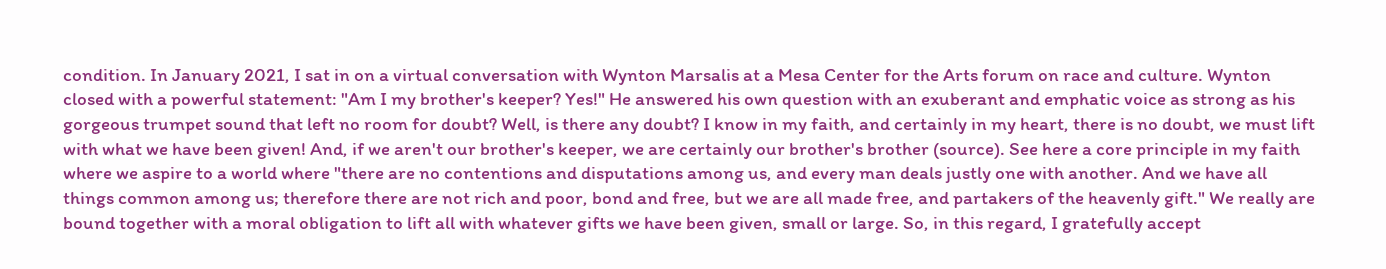condition. In January 2021, I sat in on a virtual conversation with Wynton Marsalis at a Mesa Center for the Arts forum on race and culture. Wynton closed with a powerful statement: "Am I my brother's keeper? Yes!" He answered his own question with an exuberant and emphatic voice as strong as his gorgeous trumpet sound that left no room for doubt? Well, is there any doubt? I know in my faith, and certainly in my heart, there is no doubt, we must lift with what we have been given! And, if we aren't our brother's keeper, we are certainly our brother's brother (source). See here a core principle in my faith where we aspire to a world where "there are no contentions and disputations among us, and every man deals justly one with another. And we have all things common among us; therefore there are not rich and poor, bond and free, but we are all made free, and partakers of the heavenly gift." We really are bound together with a moral obligation to lift all with whatever gifts we have been given, small or large. So, in this regard, I gratefully accept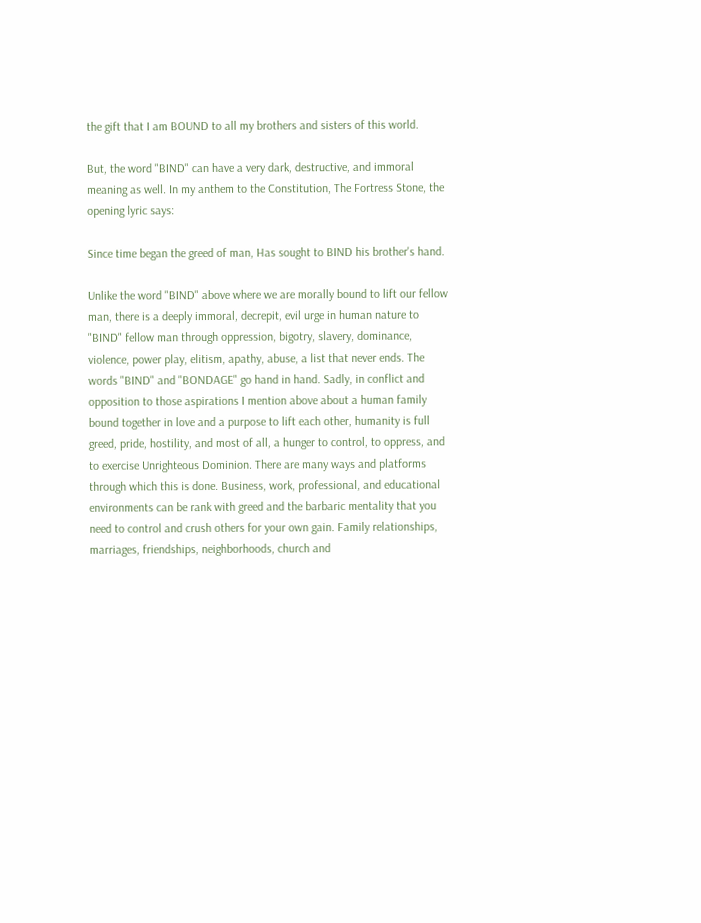the gift that I am BOUND to all my brothers and sisters of this world.

But, the word "BIND" can have a very dark, destructive, and immoral meaning as well. In my anthem to the Constitution, The Fortress Stone, the opening lyric says:

Since time began the greed of man, Has sought to BIND his brother's hand.

Unlike the word "BIND" above where we are morally bound to lift our fellow man, there is a deeply immoral, decrepit, evil urge in human nature to "BIND" fellow man through oppression, bigotry, slavery, dominance, violence, power play, elitism, apathy, abuse, a list that never ends. The words "BIND" and "BONDAGE" go hand in hand. Sadly, in conflict and opposition to those aspirations I mention above about a human family bound together in love and a purpose to lift each other, humanity is full greed, pride, hostility, and most of all, a hunger to control, to oppress, and to exercise Unrighteous Dominion. There are many ways and platforms through which this is done. Business, work, professional, and educational environments can be rank with greed and the barbaric mentality that you need to control and crush others for your own gain. Family relationships, marriages, friendships, neighborhoods, church and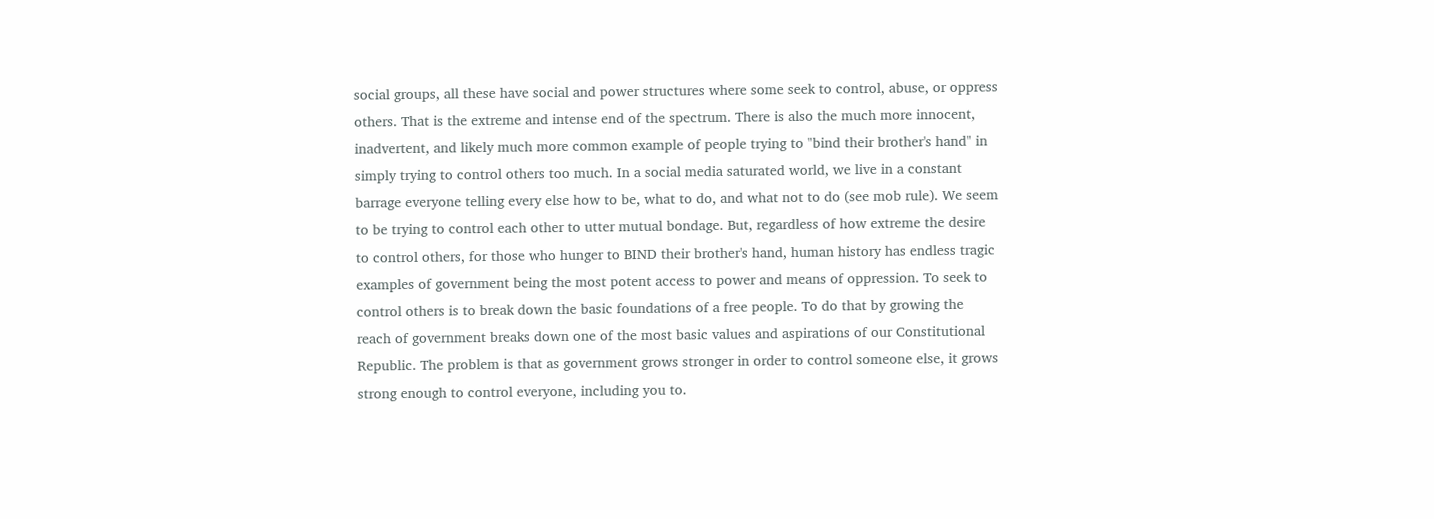social groups, all these have social and power structures where some seek to control, abuse, or oppress others. That is the extreme and intense end of the spectrum. There is also the much more innocent, inadvertent, and likely much more common example of people trying to "bind their brother's hand" in simply trying to control others too much. In a social media saturated world, we live in a constant barrage everyone telling every else how to be, what to do, and what not to do (see mob rule). We seem to be trying to control each other to utter mutual bondage. But, regardless of how extreme the desire to control others, for those who hunger to BIND their brother's hand, human history has endless tragic examples of government being the most potent access to power and means of oppression. To seek to control others is to break down the basic foundations of a free people. To do that by growing the reach of government breaks down one of the most basic values and aspirations of our Constitutional Republic. The problem is that as government grows stronger in order to control someone else, it grows strong enough to control everyone, including you to.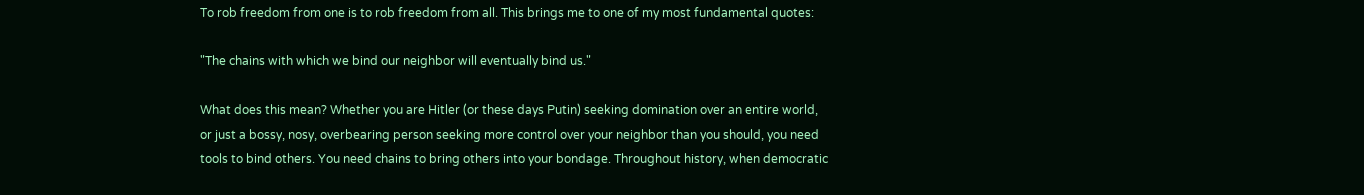To rob freedom from one is to rob freedom from all. This brings me to one of my most fundamental quotes:

"The chains with which we bind our neighbor will eventually bind us."

What does this mean? Whether you are Hitler (or these days Putin) seeking domination over an entire world, or just a bossy, nosy, overbearing person seeking more control over your neighbor than you should, you need tools to bind others. You need chains to bring others into your bondage. Throughout history, when democratic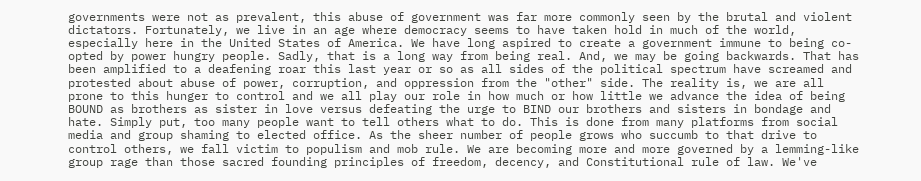governments were not as prevalent, this abuse of government was far more commonly seen by the brutal and violent dictators. Fortunately, we live in an age where democracy seems to have taken hold in much of the world, especially here in the United States of America. We have long aspired to create a government immune to being co-opted by power hungry people. Sadly, that is a long way from being real. And, we may be going backwards. That has been amplified to a deafening roar this last year or so as all sides of the political spectrum have screamed and protested about abuse of power, corruption, and oppression from the "other" side. The reality is, we are all prone to this hunger to control and we all play our role in how much or how little we advance the idea of being BOUND as brothers as sister in love versus defeating the urge to BIND our brothers and sisters in bondage and hate. Simply put, too many people want to tell others what to do. This is done from many platforms from social media and group shaming to elected office. As the sheer number of people grows who succumb to that drive to control others, we fall victim to populism and mob rule. We are becoming more and more governed by a lemming-like group rage than those sacred founding principles of freedom, decency, and Constitutional rule of law. We've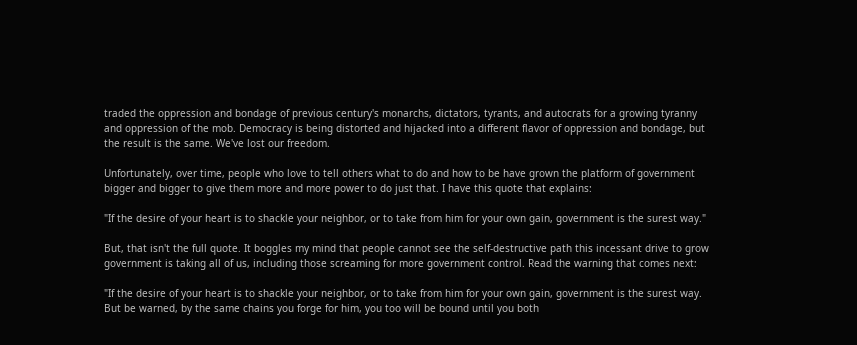traded the oppression and bondage of previous century's monarchs, dictators, tyrants, and autocrats for a growing tyranny and oppression of the mob. Democracy is being distorted and hijacked into a different flavor of oppression and bondage, but the result is the same. We've lost our freedom.

Unfortunately, over time, people who love to tell others what to do and how to be have grown the platform of government bigger and bigger to give them more and more power to do just that. I have this quote that explains:

"If the desire of your heart is to shackle your neighbor, or to take from him for your own gain, government is the surest way."

But, that isn't the full quote. It boggles my mind that people cannot see the self-destructive path this incessant drive to grow government is taking all of us, including those screaming for more government control. Read the warning that comes next:

"If the desire of your heart is to shackle your neighbor, or to take from him for your own gain, government is the surest way. But be warned, by the same chains you forge for him, you too will be bound until you both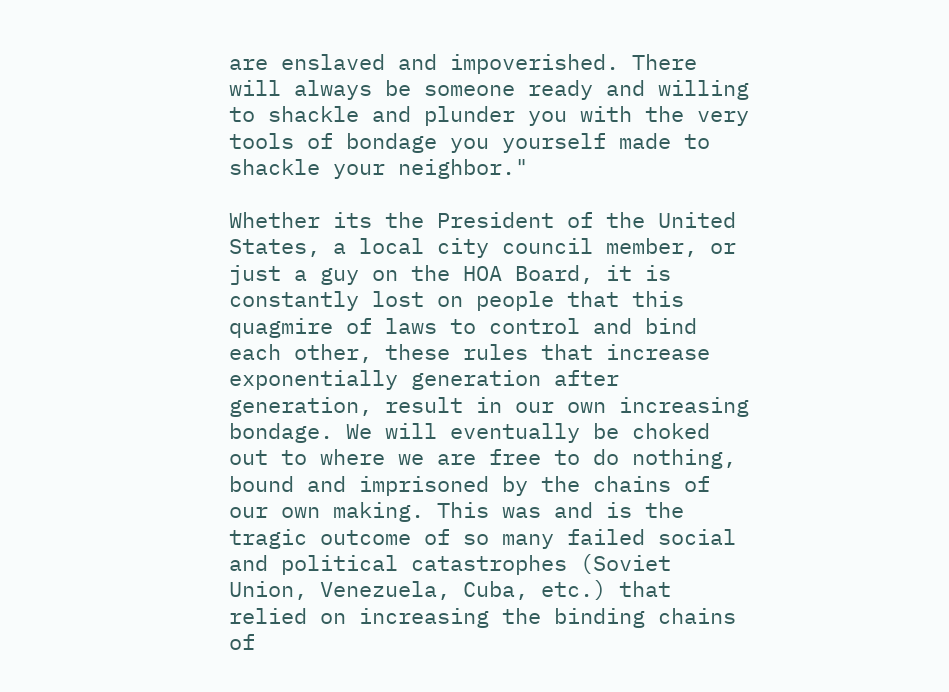are enslaved and impoverished. There will always be someone ready and willing to shackle and plunder you with the very tools of bondage you yourself made to shackle your neighbor."

Whether its the President of the United States, a local city council member, or just a guy on the HOA Board, it is constantly lost on people that this quagmire of laws to control and bind each other, these rules that increase exponentially generation after generation, result in our own increasing bondage. We will eventually be choked out to where we are free to do nothing, bound and imprisoned by the chains of our own making. This was and is the tragic outcome of so many failed social and political catastrophes (Soviet Union, Venezuela, Cuba, etc.) that relied on increasing the binding chains of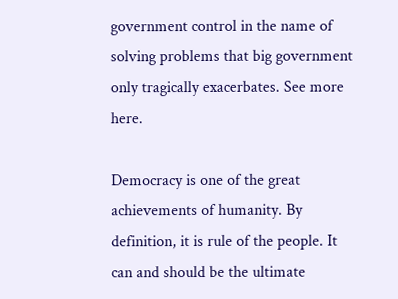government control in the name of solving problems that big government only tragically exacerbates. See more here.

Democracy is one of the great achievements of humanity. By definition, it is rule of the people. It can and should be the ultimate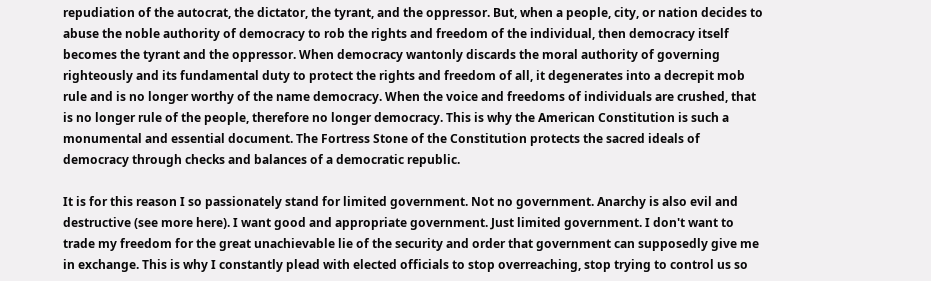repudiation of the autocrat, the dictator, the tyrant, and the oppressor. But, when a people, city, or nation decides to abuse the noble authority of democracy to rob the rights and freedom of the individual, then democracy itself becomes the tyrant and the oppressor. When democracy wantonly discards the moral authority of governing righteously and its fundamental duty to protect the rights and freedom of all, it degenerates into a decrepit mob rule and is no longer worthy of the name democracy. When the voice and freedoms of individuals are crushed, that is no longer rule of the people, therefore no longer democracy. This is why the American Constitution is such a monumental and essential document. The Fortress Stone of the Constitution protects the sacred ideals of democracy through checks and balances of a democratic republic.

It is for this reason I so passionately stand for limited government. Not no government. Anarchy is also evil and destructive (see more here). I want good and appropriate government. Just limited government. I don't want to trade my freedom for the great unachievable lie of the security and order that government can supposedly give me in exchange. This is why I constantly plead with elected officials to stop overreaching, stop trying to control us so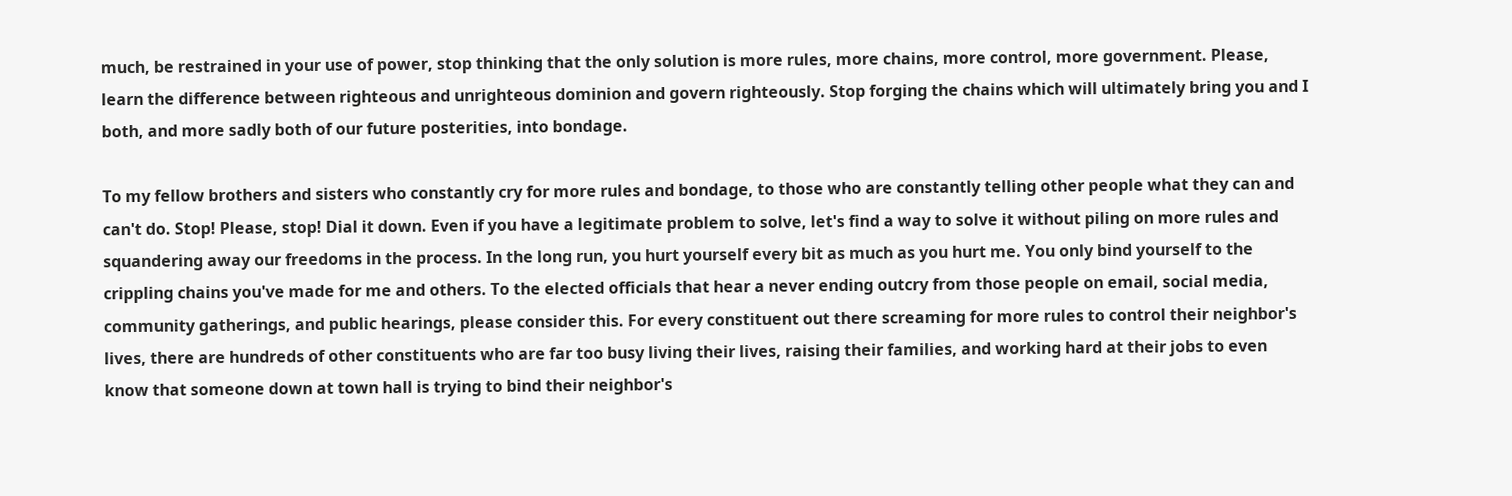much, be restrained in your use of power, stop thinking that the only solution is more rules, more chains, more control, more government. Please, learn the difference between righteous and unrighteous dominion and govern righteously. Stop forging the chains which will ultimately bring you and I both, and more sadly both of our future posterities, into bondage.

To my fellow brothers and sisters who constantly cry for more rules and bondage, to those who are constantly telling other people what they can and can't do. Stop! Please, stop! Dial it down. Even if you have a legitimate problem to solve, let's find a way to solve it without piling on more rules and squandering away our freedoms in the process. In the long run, you hurt yourself every bit as much as you hurt me. You only bind yourself to the crippling chains you've made for me and others. To the elected officials that hear a never ending outcry from those people on email, social media, community gatherings, and public hearings, please consider this. For every constituent out there screaming for more rules to control their neighbor's lives, there are hundreds of other constituents who are far too busy living their lives, raising their families, and working hard at their jobs to even know that someone down at town hall is trying to bind their neighbor's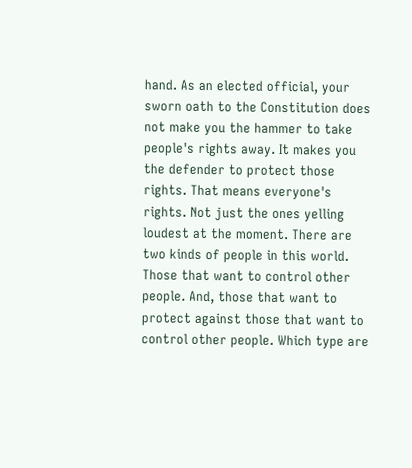hand. As an elected official, your sworn oath to the Constitution does not make you the hammer to take people's rights away. It makes you the defender to protect those rights. That means everyone's rights. Not just the ones yelling loudest at the moment. There are two kinds of people in this world. Those that want to control other people. And, those that want to protect against those that want to control other people. Which type are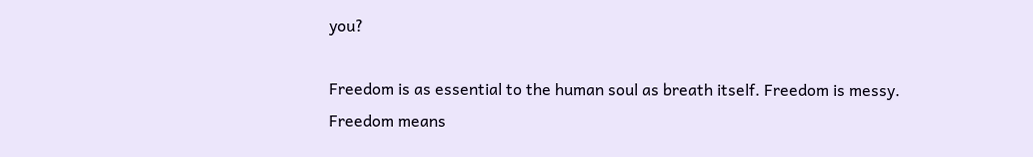you?

Freedom is as essential to the human soul as breath itself. Freedom is messy. Freedom means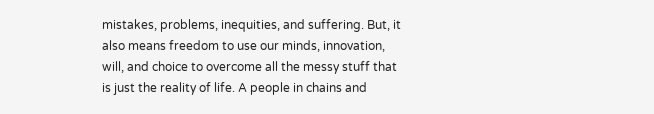mistakes, problems, inequities, and suffering. But, it also means freedom to use our minds, innovation, will, and choice to overcome all the messy stuff that is just the reality of life. A people in chains and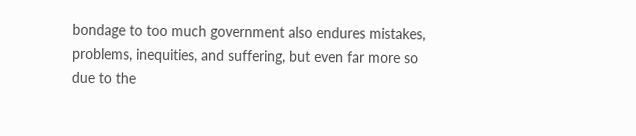bondage to too much government also endures mistakes, problems, inequities, and suffering, but even far more so due to the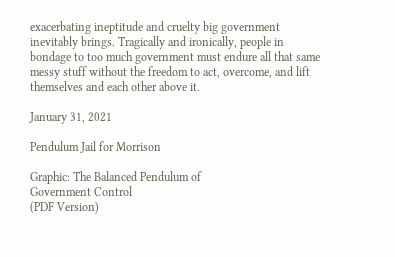exacerbating ineptitude and cruelty big government inevitably brings. Tragically and ironically, people in bondage to too much government must endure all that same messy stuff without the freedom to act, overcome, and lift themselves and each other above it.

January 31, 2021

Pendulum Jail for Morrison

Graphic: The Balanced Pendulum of
Government Control
(PDF Version)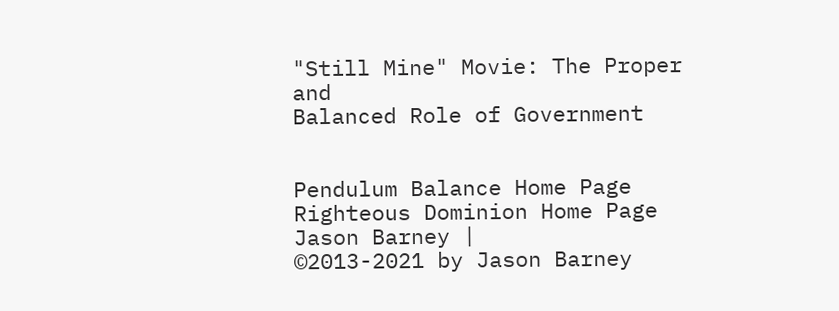"Still Mine" Movie: The Proper and
Balanced Role of Government


Pendulum Balance Home Page
Righteous Dominion Home Page
Jason Barney |
©2013-2021 by Jason Barney